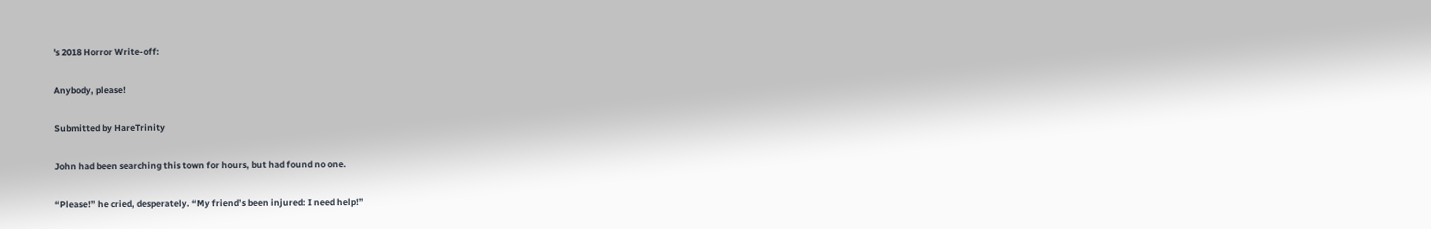's 2018 Horror Write-off:

Anybody, please!

Submitted by HareTrinity

John had been searching this town for hours, but had found no one.

“Please!” he cried, desperately. “My friend’s been injured: I need help!”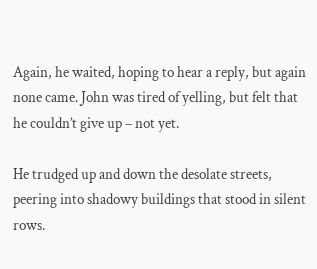Again, he waited, hoping to hear a reply, but again none came. John was tired of yelling, but felt that he couldn’t give up – not yet.

He trudged up and down the desolate streets, peering into shadowy buildings that stood in silent rows.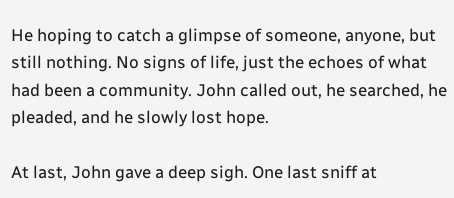He hoping to catch a glimpse of someone, anyone, but still nothing. No signs of life, just the echoes of what had been a community. John called out, he searched, he pleaded, and he slowly lost hope.

At last, John gave a deep sigh. One last sniff at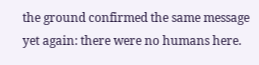the ground confirmed the same message yet again: there were no humans here.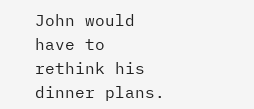John would have to rethink his dinner plans.